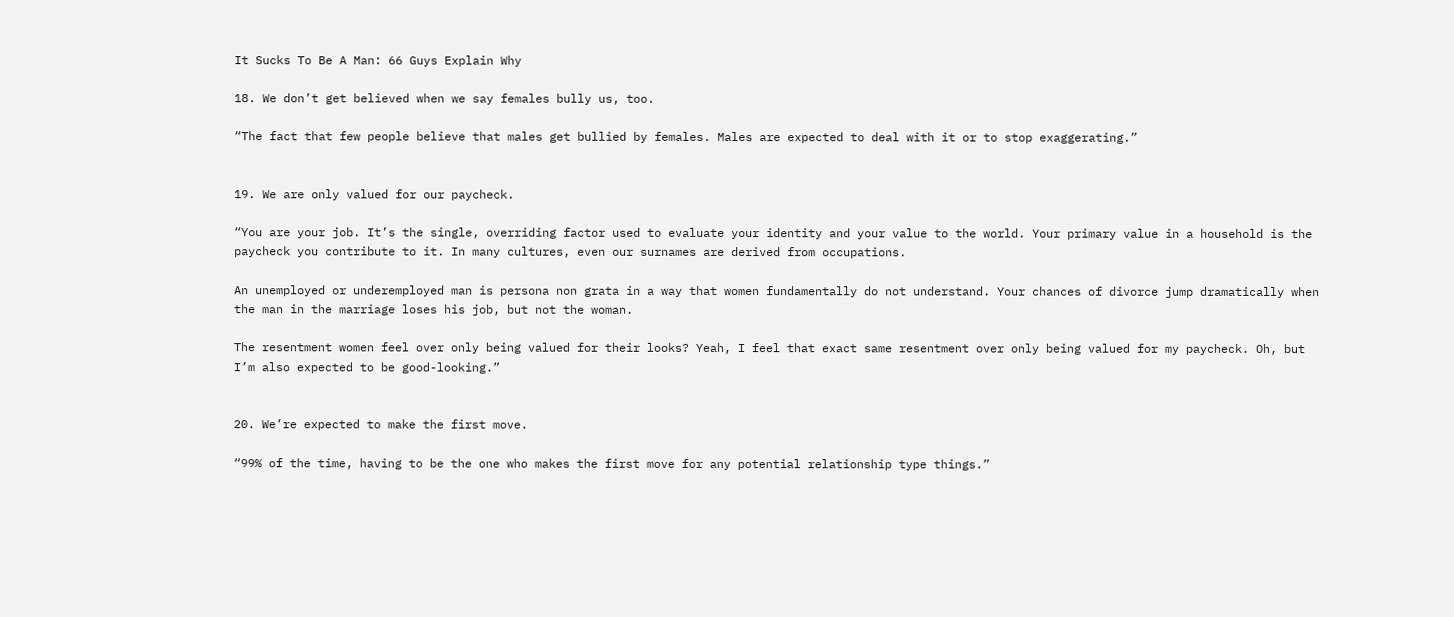It Sucks To Be A Man: 66 Guys Explain Why

18. We don’t get believed when we say females bully us, too.

“The fact that few people believe that males get bullied by females. Males are expected to deal with it or to stop exaggerating.”


19. We are only valued for our paycheck.

“You are your job. It’s the single, overriding factor used to evaluate your identity and your value to the world. Your primary value in a household is the paycheck you contribute to it. In many cultures, even our surnames are derived from occupations.

An unemployed or underemployed man is persona non grata in a way that women fundamentally do not understand. Your chances of divorce jump dramatically when the man in the marriage loses his job, but not the woman.

The resentment women feel over only being valued for their looks? Yeah, I feel that exact same resentment over only being valued for my paycheck. Oh, but I’m also expected to be good-looking.”


20. We’re expected to make the first move.

“99% of the time, having to be the one who makes the first move for any potential relationship type things.”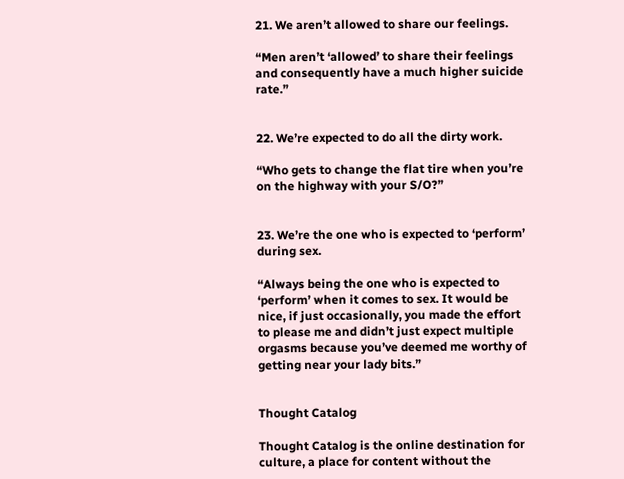21. We aren’t allowed to share our feelings.

“Men aren’t ‘allowed’ to share their feelings and consequently have a much higher suicide rate.”


22. We’re expected to do all the dirty work.

“Who gets to change the flat tire when you’re on the highway with your S/O?”


23. We’re the one who is expected to ‘perform’ during sex.

“Always being the one who is expected to ‘perform’ when it comes to sex. It would be nice, if just occasionally, you made the effort to please me and didn’t just expect multiple orgasms because you’ve deemed me worthy of getting near your lady bits.”


Thought Catalog

Thought Catalog is the online destination for culture, a place for content without the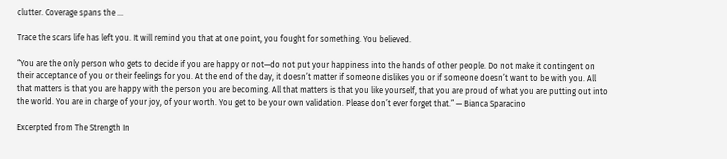clutter. Coverage spans the ...

Trace the scars life has left you. It will remind you that at one point, you fought for something. You believed.

“You are the only person who gets to decide if you are happy or not—do not put your happiness into the hands of other people. Do not make it contingent on their acceptance of you or their feelings for you. At the end of the day, it doesn’t matter if someone dislikes you or if someone doesn’t want to be with you. All that matters is that you are happy with the person you are becoming. All that matters is that you like yourself, that you are proud of what you are putting out into the world. You are in charge of your joy, of your worth. You get to be your own validation. Please don’t ever forget that.” — Bianca Sparacino

Excerpted from The Strength In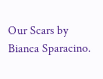Our Scars by Bianca Sparacino.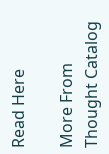Read Here

More From Thought Catalog